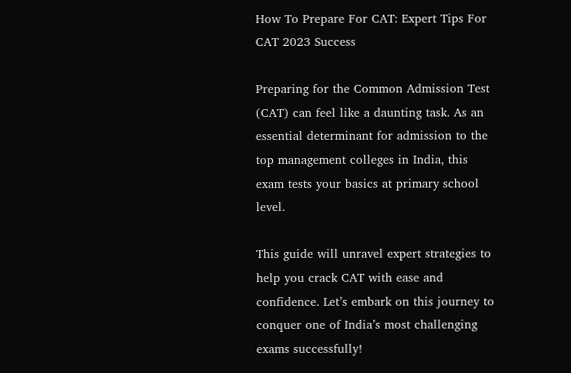How To Prepare For CAT: Expert Tips For CAT 2023 Success

Preparing for the Common Admission Test (CAT) can feel like a daunting task. As an essential determinant for admission to the top management colleges in India, this exam tests your basics at primary school level.

This guide will unravel expert strategies to help you crack CAT with ease and confidence. Let’s embark on this journey to conquer one of India’s most challenging exams successfully!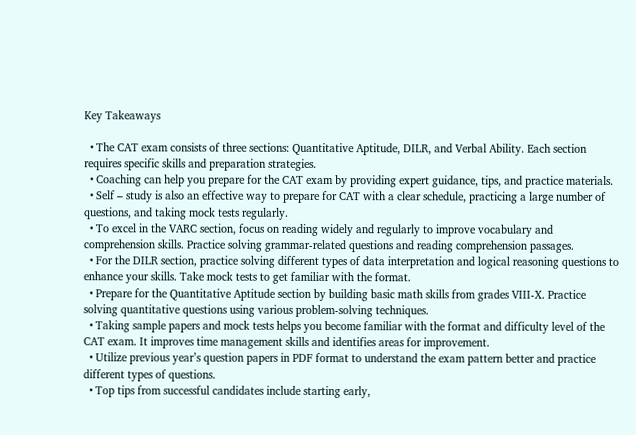Key Takeaways

  • The CAT exam consists of three sections: Quantitative Aptitude, DILR, and Verbal Ability. Each section requires specific skills and preparation strategies.
  • Coaching can help you prepare for the CAT exam by providing expert guidance, tips, and practice materials.
  • Self – study is also an effective way to prepare for CAT with a clear schedule, practicing a large number of questions, and taking mock tests regularly.
  • To excel in the VARC section, focus on reading widely and regularly to improve vocabulary and comprehension skills. Practice solving grammar-related questions and reading comprehension passages.
  • For the DILR section, practice solving different types of data interpretation and logical reasoning questions to enhance your skills. Take mock tests to get familiar with the format.
  • Prepare for the Quantitative Aptitude section by building basic math skills from grades VIII-X. Practice solving quantitative questions using various problem-solving techniques.
  • Taking sample papers and mock tests helps you become familiar with the format and difficulty level of the CAT exam. It improves time management skills and identifies areas for improvement.
  • Utilize previous year’s question papers in PDF format to understand the exam pattern better and practice different types of questions.
  • Top tips from successful candidates include starting early,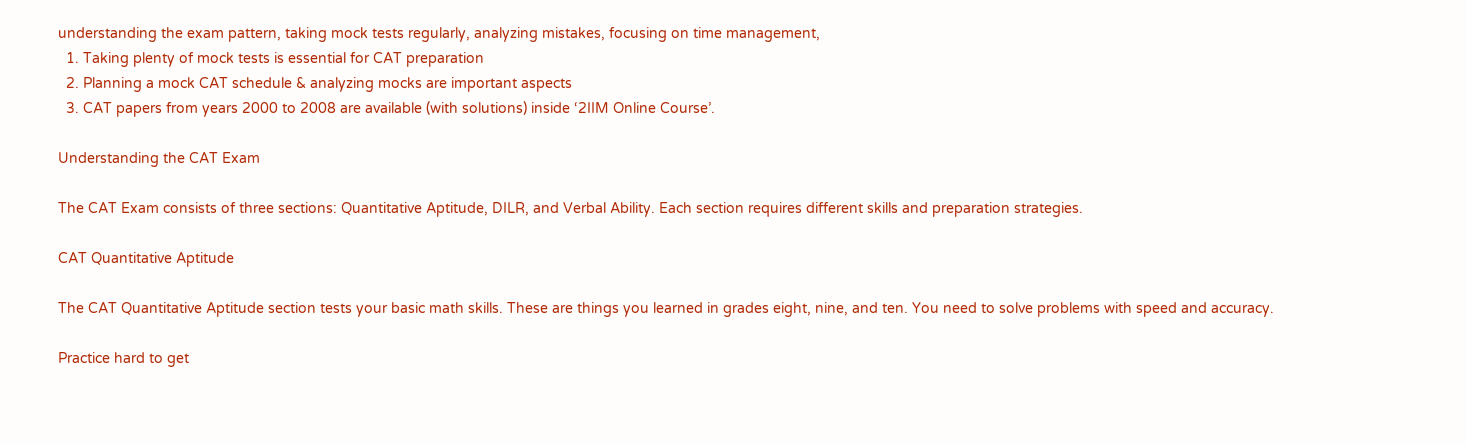understanding the exam pattern, taking mock tests regularly, analyzing mistakes, focusing on time management,
  1. Taking plenty of mock tests is essential for CAT preparation
  2. Planning a mock CAT schedule & analyzing mocks are important aspects
  3. CAT papers from years 2000 to 2008 are available (with solutions) inside ‘2IIM Online Course’.

Understanding the CAT Exam

The CAT Exam consists of three sections: Quantitative Aptitude, DILR, and Verbal Ability. Each section requires different skills and preparation strategies.

CAT Quantitative Aptitude

The CAT Quantitative Aptitude section tests your basic math skills. These are things you learned in grades eight, nine, and ten. You need to solve problems with speed and accuracy.

Practice hard to get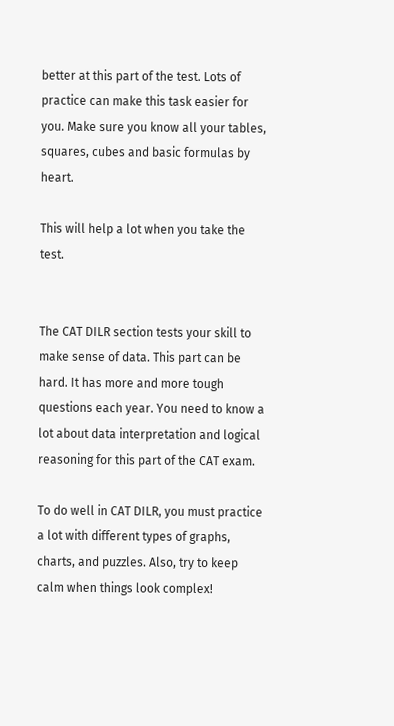better at this part of the test. Lots of practice can make this task easier for you. Make sure you know all your tables, squares, cubes and basic formulas by heart.

This will help a lot when you take the test.


The CAT DILR section tests your skill to make sense of data. This part can be hard. It has more and more tough questions each year. You need to know a lot about data interpretation and logical reasoning for this part of the CAT exam.

To do well in CAT DILR, you must practice a lot with different types of graphs, charts, and puzzles. Also, try to keep calm when things look complex!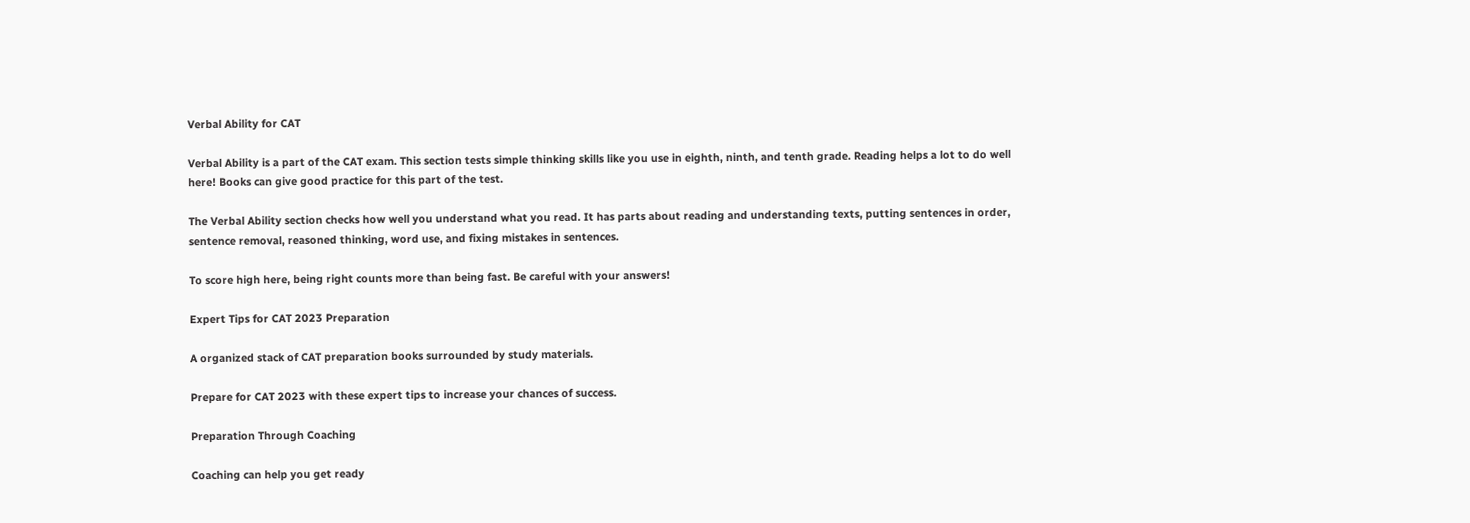Verbal Ability for CAT

Verbal Ability is a part of the CAT exam. This section tests simple thinking skills like you use in eighth, ninth, and tenth grade. Reading helps a lot to do well here! Books can give good practice for this part of the test.

The Verbal Ability section checks how well you understand what you read. It has parts about reading and understanding texts, putting sentences in order, sentence removal, reasoned thinking, word use, and fixing mistakes in sentences.

To score high here, being right counts more than being fast. Be careful with your answers!

Expert Tips for CAT 2023 Preparation

A organized stack of CAT preparation books surrounded by study materials.

Prepare for CAT 2023 with these expert tips to increase your chances of success.

Preparation Through Coaching

Coaching can help you get ready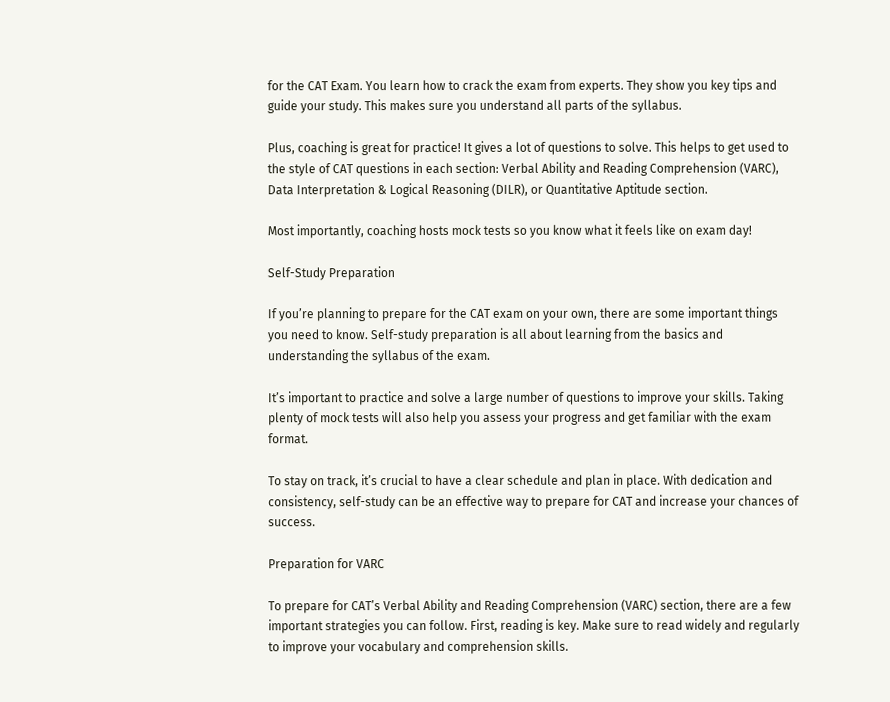for the CAT Exam. You learn how to crack the exam from experts. They show you key tips and guide your study. This makes sure you understand all parts of the syllabus.

Plus, coaching is great for practice! It gives a lot of questions to solve. This helps to get used to the style of CAT questions in each section: Verbal Ability and Reading Comprehension (VARC), Data Interpretation & Logical Reasoning (DILR), or Quantitative Aptitude section.

Most importantly, coaching hosts mock tests so you know what it feels like on exam day!

Self-Study Preparation

If you’re planning to prepare for the CAT exam on your own, there are some important things you need to know. Self-study preparation is all about learning from the basics and understanding the syllabus of the exam.

It’s important to practice and solve a large number of questions to improve your skills. Taking plenty of mock tests will also help you assess your progress and get familiar with the exam format.

To stay on track, it’s crucial to have a clear schedule and plan in place. With dedication and consistency, self-study can be an effective way to prepare for CAT and increase your chances of success.

Preparation for VARC

To prepare for CAT’s Verbal Ability and Reading Comprehension (VARC) section, there are a few important strategies you can follow. First, reading is key. Make sure to read widely and regularly to improve your vocabulary and comprehension skills.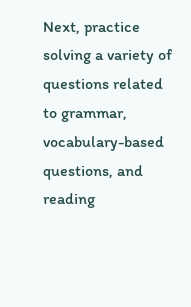Next, practice solving a variety of questions related to grammar, vocabulary-based questions, and reading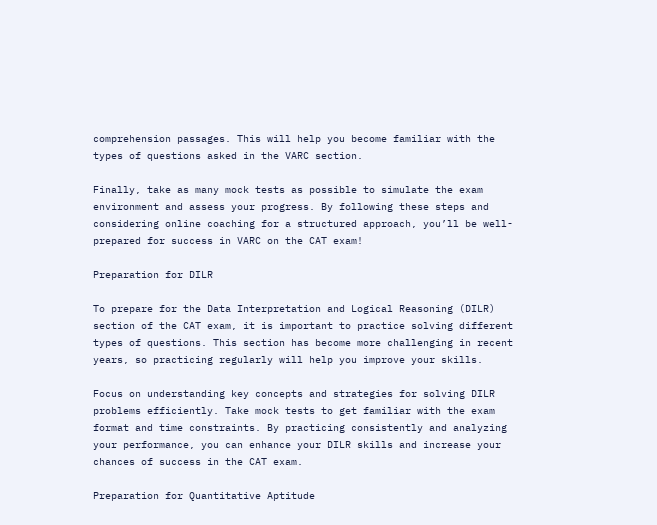comprehension passages. This will help you become familiar with the types of questions asked in the VARC section.

Finally, take as many mock tests as possible to simulate the exam environment and assess your progress. By following these steps and considering online coaching for a structured approach, you’ll be well-prepared for success in VARC on the CAT exam!

Preparation for DILR

To prepare for the Data Interpretation and Logical Reasoning (DILR) section of the CAT exam, it is important to practice solving different types of questions. This section has become more challenging in recent years, so practicing regularly will help you improve your skills.

Focus on understanding key concepts and strategies for solving DILR problems efficiently. Take mock tests to get familiar with the exam format and time constraints. By practicing consistently and analyzing your performance, you can enhance your DILR skills and increase your chances of success in the CAT exam.

Preparation for Quantitative Aptitude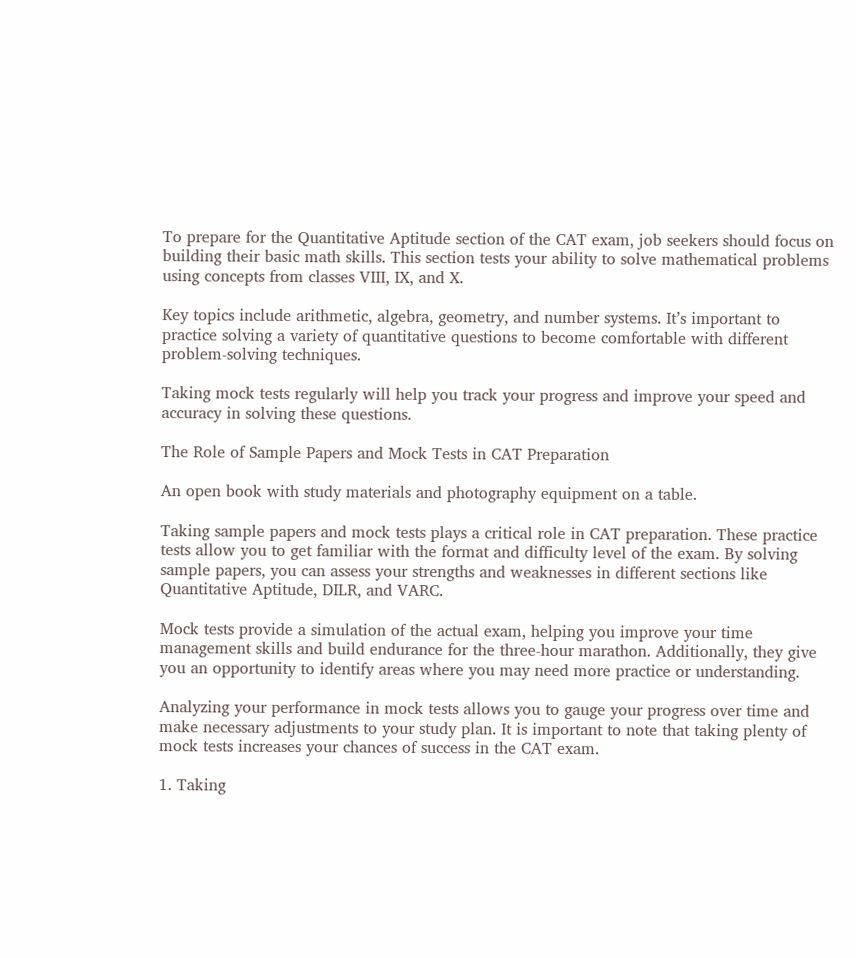To prepare for the Quantitative Aptitude section of the CAT exam, job seekers should focus on building their basic math skills. This section tests your ability to solve mathematical problems using concepts from classes VIII, IX, and X.

Key topics include arithmetic, algebra, geometry, and number systems. It’s important to practice solving a variety of quantitative questions to become comfortable with different problem-solving techniques.

Taking mock tests regularly will help you track your progress and improve your speed and accuracy in solving these questions.

The Role of Sample Papers and Mock Tests in CAT Preparation

An open book with study materials and photography equipment on a table.

Taking sample papers and mock tests plays a critical role in CAT preparation. These practice tests allow you to get familiar with the format and difficulty level of the exam. By solving sample papers, you can assess your strengths and weaknesses in different sections like Quantitative Aptitude, DILR, and VARC.

Mock tests provide a simulation of the actual exam, helping you improve your time management skills and build endurance for the three-hour marathon. Additionally, they give you an opportunity to identify areas where you may need more practice or understanding.

Analyzing your performance in mock tests allows you to gauge your progress over time and make necessary adjustments to your study plan. It is important to note that taking plenty of mock tests increases your chances of success in the CAT exam.

1. Taking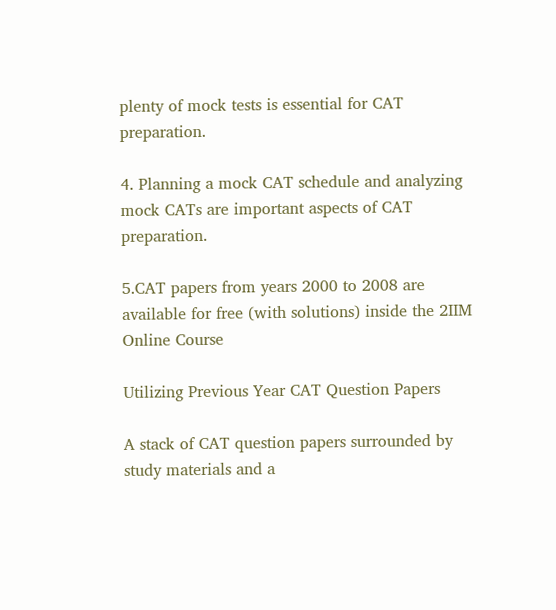plenty of mock tests is essential for CAT preparation.

4. Planning a mock CAT schedule and analyzing mock CATs are important aspects of CAT preparation.

5.CAT papers from years 2000 to 2008 are available for free (with solutions) inside the 2IIM Online Course

Utilizing Previous Year CAT Question Papers

A stack of CAT question papers surrounded by study materials and a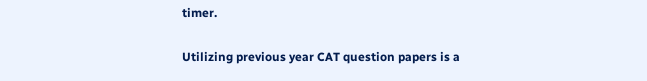timer.

Utilizing previous year CAT question papers is a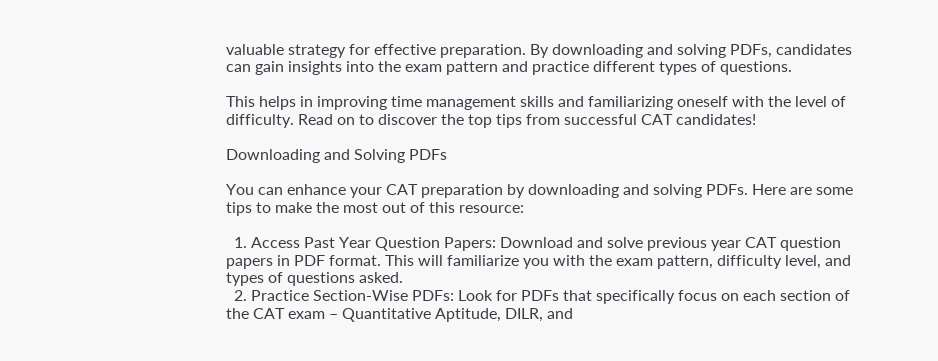valuable strategy for effective preparation. By downloading and solving PDFs, candidates can gain insights into the exam pattern and practice different types of questions.

This helps in improving time management skills and familiarizing oneself with the level of difficulty. Read on to discover the top tips from successful CAT candidates!

Downloading and Solving PDFs

You can enhance your CAT preparation by downloading and solving PDFs. Here are some tips to make the most out of this resource:

  1. Access Past Year Question Papers: Download and solve previous year CAT question papers in PDF format. This will familiarize you with the exam pattern, difficulty level, and types of questions asked.
  2. Practice Section-Wise PDFs: Look for PDFs that specifically focus on each section of the CAT exam – Quantitative Aptitude, DILR, and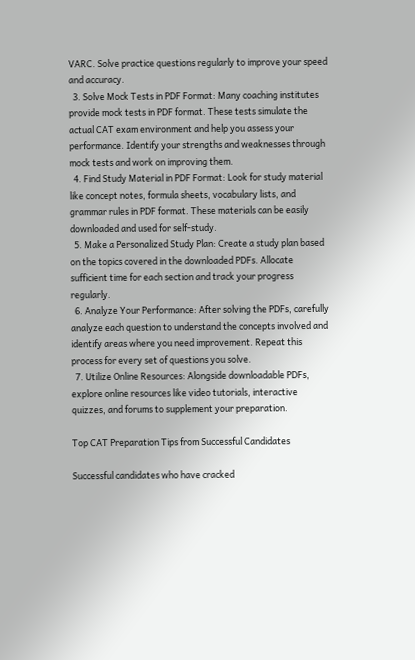VARC. Solve practice questions regularly to improve your speed and accuracy.
  3. Solve Mock Tests in PDF Format: Many coaching institutes provide mock tests in PDF format. These tests simulate the actual CAT exam environment and help you assess your performance. Identify your strengths and weaknesses through mock tests and work on improving them.
  4. Find Study Material in PDF Format: Look for study material like concept notes, formula sheets, vocabulary lists, and grammar rules in PDF format. These materials can be easily downloaded and used for self-study.
  5. Make a Personalized Study Plan: Create a study plan based on the topics covered in the downloaded PDFs. Allocate sufficient time for each section and track your progress regularly.
  6. Analyze Your Performance: After solving the PDFs, carefully analyze each question to understand the concepts involved and identify areas where you need improvement. Repeat this process for every set of questions you solve.
  7. Utilize Online Resources: Alongside downloadable PDFs, explore online resources like video tutorials, interactive quizzes, and forums to supplement your preparation.

Top CAT Preparation Tips from Successful Candidates

Successful candidates who have cracked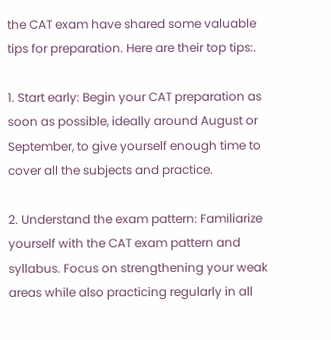the CAT exam have shared some valuable tips for preparation. Here are their top tips:.

1. Start early: Begin your CAT preparation as soon as possible, ideally around August or September, to give yourself enough time to cover all the subjects and practice.

2. Understand the exam pattern: Familiarize yourself with the CAT exam pattern and syllabus. Focus on strengthening your weak areas while also practicing regularly in all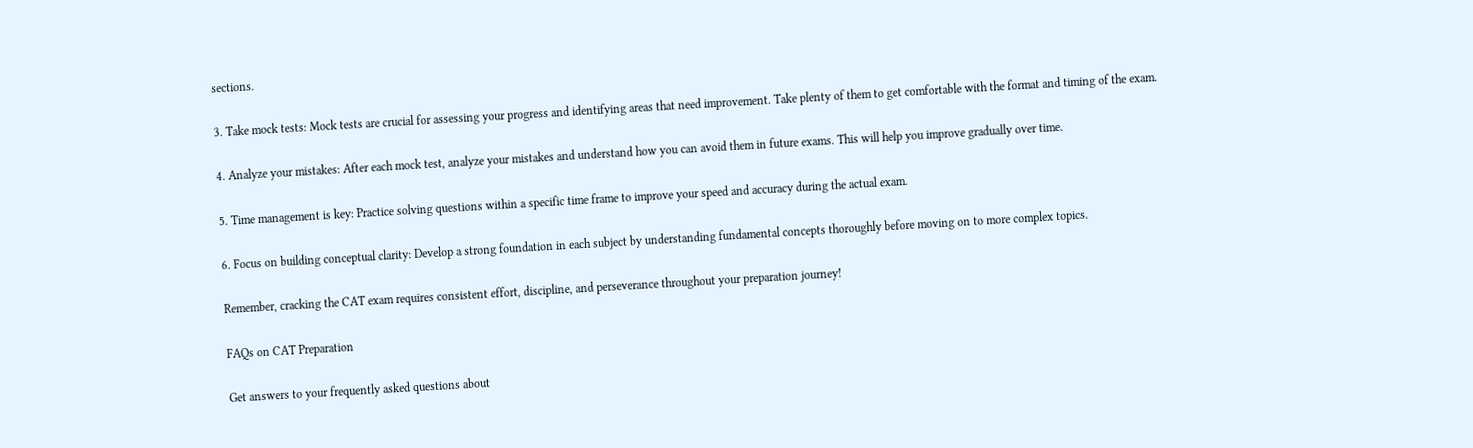sections.

3. Take mock tests: Mock tests are crucial for assessing your progress and identifying areas that need improvement. Take plenty of them to get comfortable with the format and timing of the exam.

4. Analyze your mistakes: After each mock test, analyze your mistakes and understand how you can avoid them in future exams. This will help you improve gradually over time.

5. Time management is key: Practice solving questions within a specific time frame to improve your speed and accuracy during the actual exam.

6. Focus on building conceptual clarity: Develop a strong foundation in each subject by understanding fundamental concepts thoroughly before moving on to more complex topics.

Remember, cracking the CAT exam requires consistent effort, discipline, and perseverance throughout your preparation journey!

FAQs on CAT Preparation

Get answers to your frequently asked questions about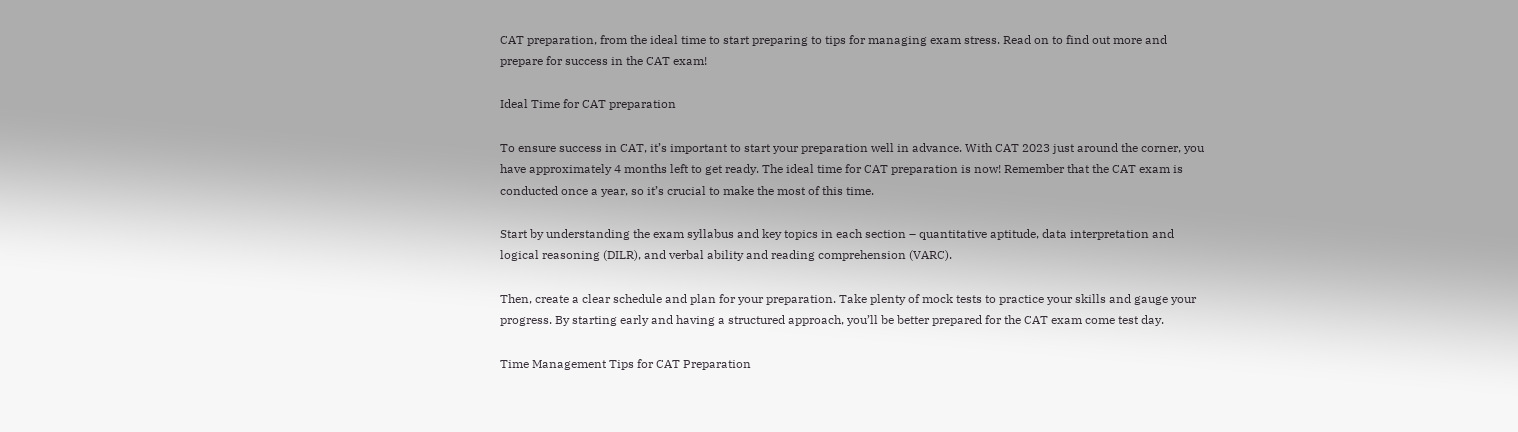CAT preparation, from the ideal time to start preparing to tips for managing exam stress. Read on to find out more and prepare for success in the CAT exam!

Ideal Time for CAT preparation

To ensure success in CAT, it’s important to start your preparation well in advance. With CAT 2023 just around the corner, you have approximately 4 months left to get ready. The ideal time for CAT preparation is now! Remember that the CAT exam is conducted once a year, so it’s crucial to make the most of this time.

Start by understanding the exam syllabus and key topics in each section – quantitative aptitude, data interpretation and logical reasoning (DILR), and verbal ability and reading comprehension (VARC).

Then, create a clear schedule and plan for your preparation. Take plenty of mock tests to practice your skills and gauge your progress. By starting early and having a structured approach, you’ll be better prepared for the CAT exam come test day.

Time Management Tips for CAT Preparation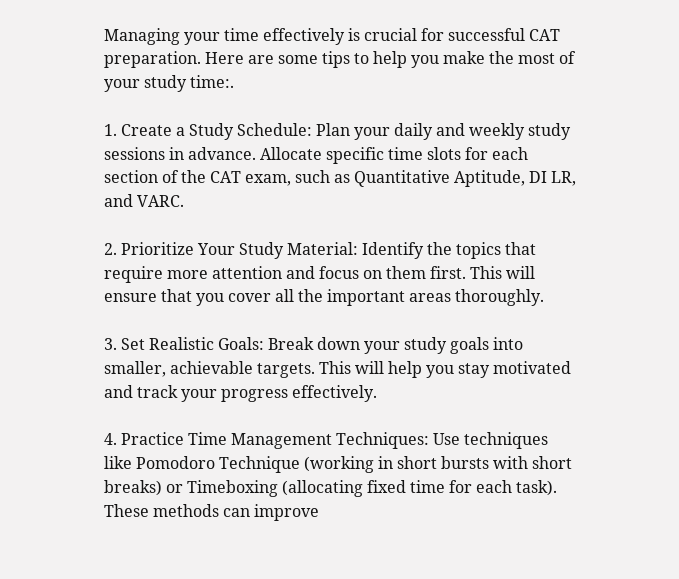Managing your time effectively is crucial for successful CAT preparation. Here are some tips to help you make the most of your study time:.

1. Create a Study Schedule: Plan your daily and weekly study sessions in advance. Allocate specific time slots for each section of the CAT exam, such as Quantitative Aptitude, DI LR, and VARC.

2. Prioritize Your Study Material: Identify the topics that require more attention and focus on them first. This will ensure that you cover all the important areas thoroughly.

3. Set Realistic Goals: Break down your study goals into smaller, achievable targets. This will help you stay motivated and track your progress effectively.

4. Practice Time Management Techniques: Use techniques like Pomodoro Technique (working in short bursts with short breaks) or Timeboxing (allocating fixed time for each task). These methods can improve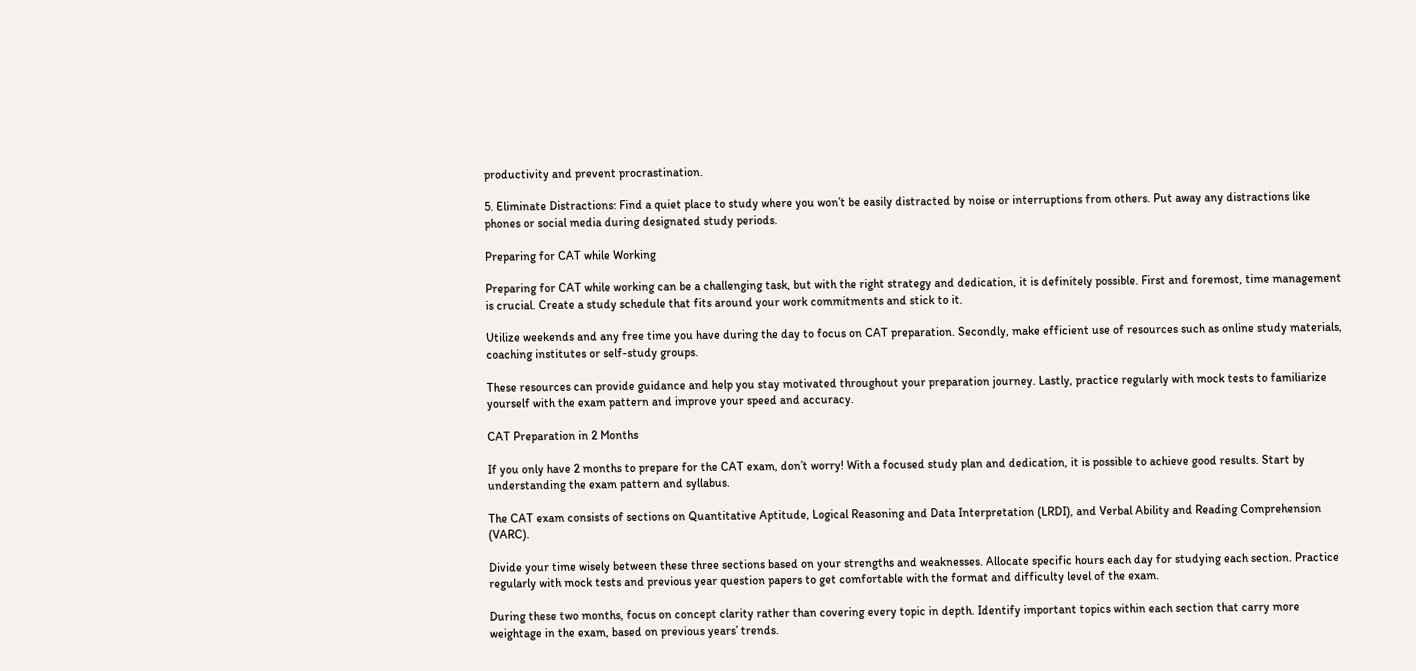productivity and prevent procrastination.

5. Eliminate Distractions: Find a quiet place to study where you won’t be easily distracted by noise or interruptions from others. Put away any distractions like phones or social media during designated study periods.

Preparing for CAT while Working

Preparing for CAT while working can be a challenging task, but with the right strategy and dedication, it is definitely possible. First and foremost, time management is crucial. Create a study schedule that fits around your work commitments and stick to it.

Utilize weekends and any free time you have during the day to focus on CAT preparation. Secondly, make efficient use of resources such as online study materials, coaching institutes or self-study groups.

These resources can provide guidance and help you stay motivated throughout your preparation journey. Lastly, practice regularly with mock tests to familiarize yourself with the exam pattern and improve your speed and accuracy.

CAT Preparation in 2 Months

If you only have 2 months to prepare for the CAT exam, don’t worry! With a focused study plan and dedication, it is possible to achieve good results. Start by understanding the exam pattern and syllabus.

The CAT exam consists of sections on Quantitative Aptitude, Logical Reasoning and Data Interpretation (LRDI), and Verbal Ability and Reading Comprehension (VARC).

Divide your time wisely between these three sections based on your strengths and weaknesses. Allocate specific hours each day for studying each section. Practice regularly with mock tests and previous year question papers to get comfortable with the format and difficulty level of the exam.

During these two months, focus on concept clarity rather than covering every topic in depth. Identify important topics within each section that carry more weightage in the exam, based on previous years’ trends.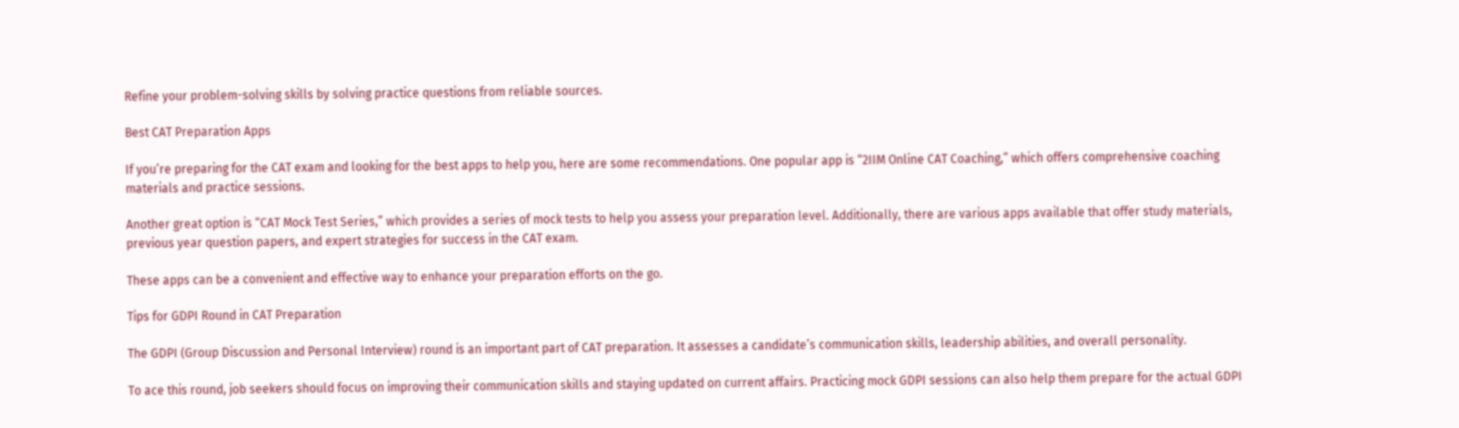Refine your problem-solving skills by solving practice questions from reliable sources.

Best CAT Preparation Apps

If you’re preparing for the CAT exam and looking for the best apps to help you, here are some recommendations. One popular app is “2IIM Online CAT Coaching,” which offers comprehensive coaching materials and practice sessions.

Another great option is “CAT Mock Test Series,” which provides a series of mock tests to help you assess your preparation level. Additionally, there are various apps available that offer study materials, previous year question papers, and expert strategies for success in the CAT exam.

These apps can be a convenient and effective way to enhance your preparation efforts on the go.

Tips for GDPI Round in CAT Preparation

The GDPI (Group Discussion and Personal Interview) round is an important part of CAT preparation. It assesses a candidate’s communication skills, leadership abilities, and overall personality.

To ace this round, job seekers should focus on improving their communication skills and staying updated on current affairs. Practicing mock GDPI sessions can also help them prepare for the actual GDPI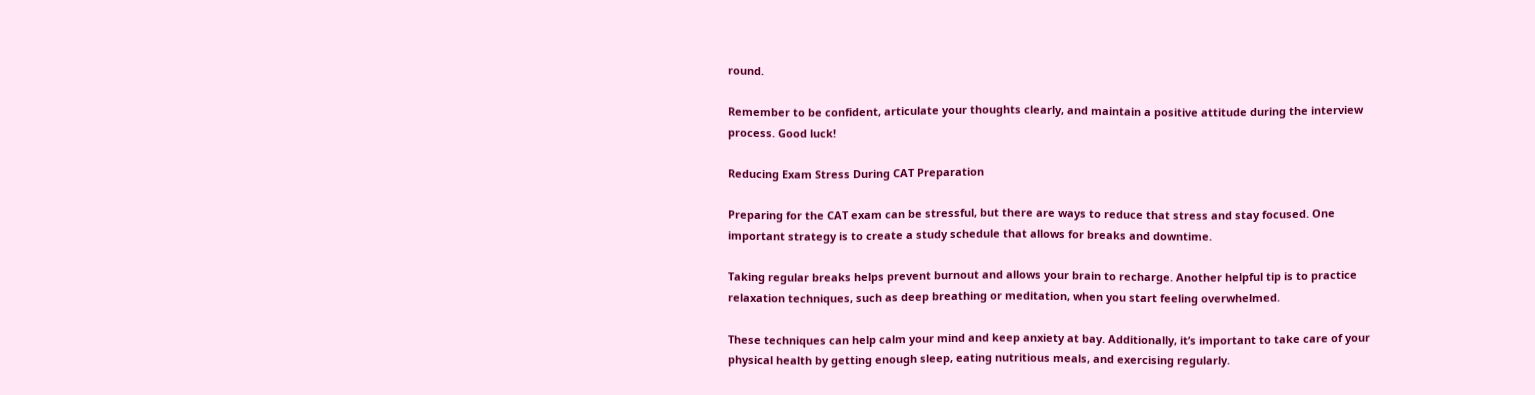round.

Remember to be confident, articulate your thoughts clearly, and maintain a positive attitude during the interview process. Good luck!

Reducing Exam Stress During CAT Preparation

Preparing for the CAT exam can be stressful, but there are ways to reduce that stress and stay focused. One important strategy is to create a study schedule that allows for breaks and downtime.

Taking regular breaks helps prevent burnout and allows your brain to recharge. Another helpful tip is to practice relaxation techniques, such as deep breathing or meditation, when you start feeling overwhelmed.

These techniques can help calm your mind and keep anxiety at bay. Additionally, it’s important to take care of your physical health by getting enough sleep, eating nutritious meals, and exercising regularly.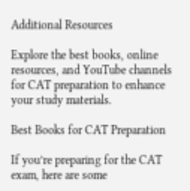Additional Resources

Explore the best books, online resources, and YouTube channels for CAT preparation to enhance your study materials.

Best Books for CAT Preparation

If you’re preparing for the CAT exam, here are some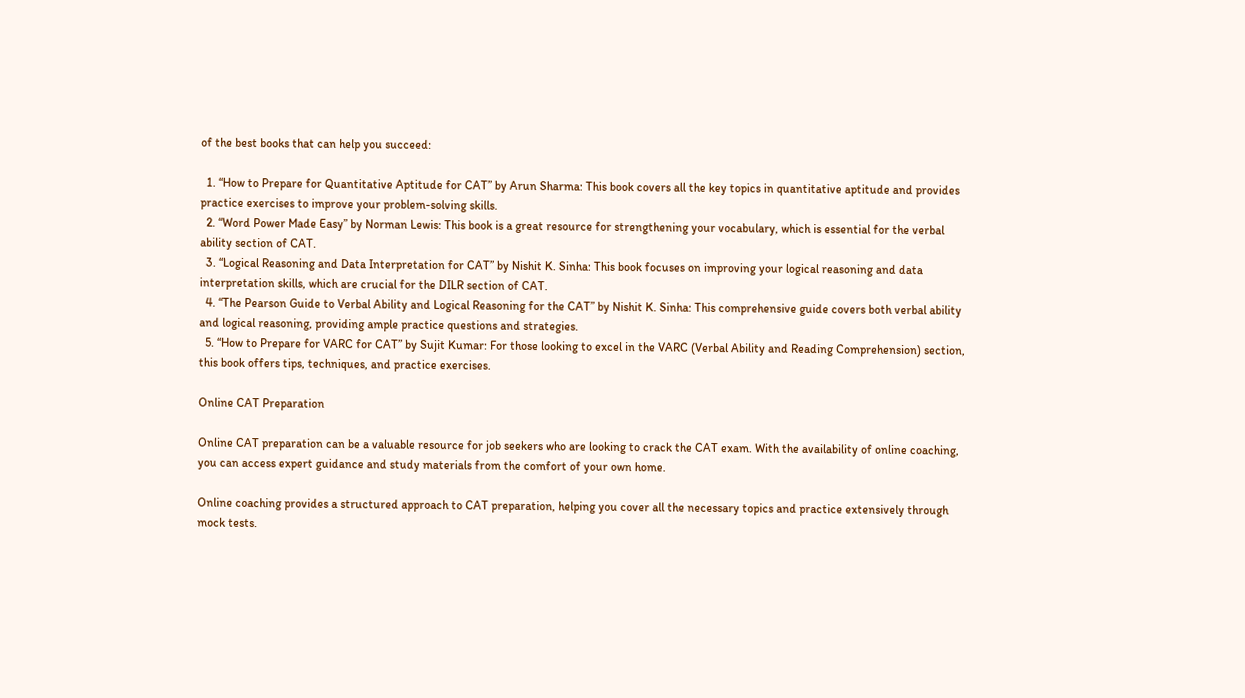of the best books that can help you succeed:

  1. “How to Prepare for Quantitative Aptitude for CAT” by Arun Sharma: This book covers all the key topics in quantitative aptitude and provides practice exercises to improve your problem-solving skills.
  2. “Word Power Made Easy” by Norman Lewis: This book is a great resource for strengthening your vocabulary, which is essential for the verbal ability section of CAT.
  3. “Logical Reasoning and Data Interpretation for CAT” by Nishit K. Sinha: This book focuses on improving your logical reasoning and data interpretation skills, which are crucial for the DILR section of CAT.
  4. “The Pearson Guide to Verbal Ability and Logical Reasoning for the CAT” by Nishit K. Sinha: This comprehensive guide covers both verbal ability and logical reasoning, providing ample practice questions and strategies.
  5. “How to Prepare for VARC for CAT” by Sujit Kumar: For those looking to excel in the VARC (Verbal Ability and Reading Comprehension) section, this book offers tips, techniques, and practice exercises.

Online CAT Preparation

Online CAT preparation can be a valuable resource for job seekers who are looking to crack the CAT exam. With the availability of online coaching, you can access expert guidance and study materials from the comfort of your own home.

Online coaching provides a structured approach to CAT preparation, helping you cover all the necessary topics and practice extensively through mock tests.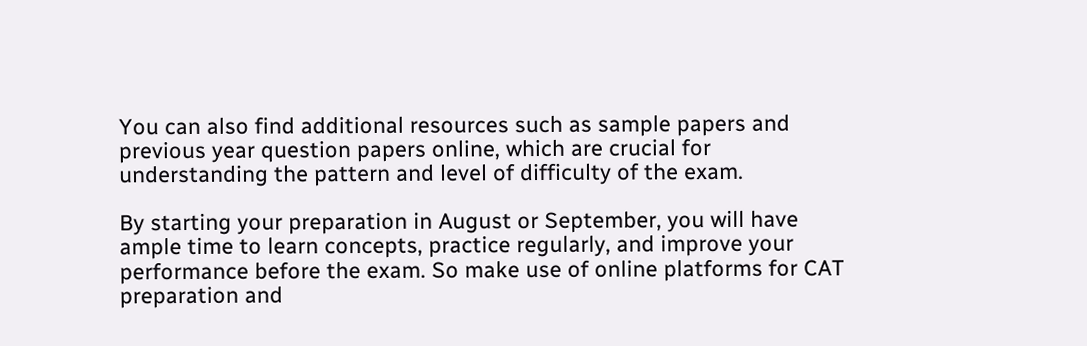You can also find additional resources such as sample papers and previous year question papers online, which are crucial for understanding the pattern and level of difficulty of the exam.

By starting your preparation in August or September, you will have ample time to learn concepts, practice regularly, and improve your performance before the exam. So make use of online platforms for CAT preparation and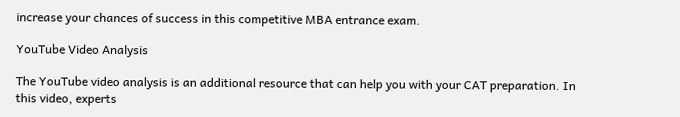increase your chances of success in this competitive MBA entrance exam.

YouTube Video Analysis

The YouTube video analysis is an additional resource that can help you with your CAT preparation. In this video, experts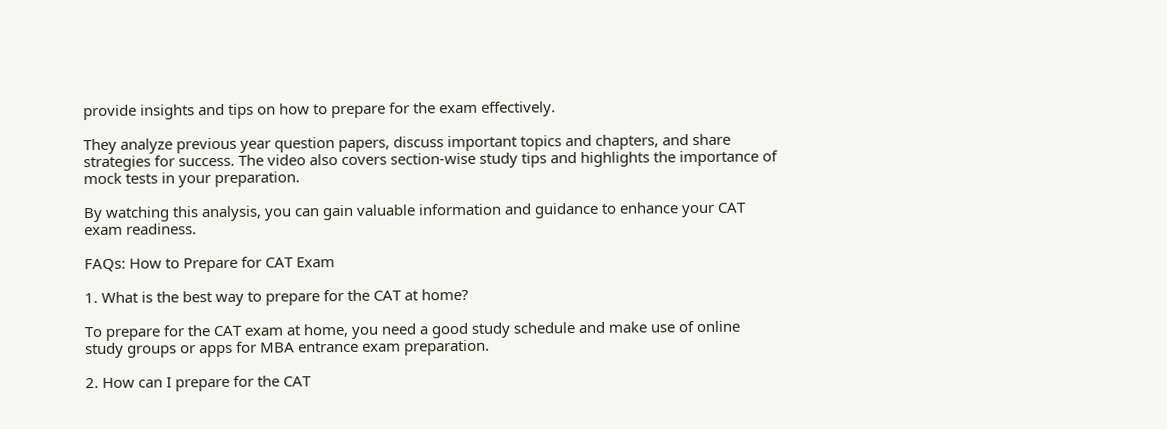provide insights and tips on how to prepare for the exam effectively.

They analyze previous year question papers, discuss important topics and chapters, and share strategies for success. The video also covers section-wise study tips and highlights the importance of mock tests in your preparation.

By watching this analysis, you can gain valuable information and guidance to enhance your CAT exam readiness.

FAQs: How to Prepare for CAT Exam

1. What is the best way to prepare for the CAT at home?

To prepare for the CAT exam at home, you need a good study schedule and make use of online study groups or apps for MBA entrance exam preparation.

2. How can I prepare for the CAT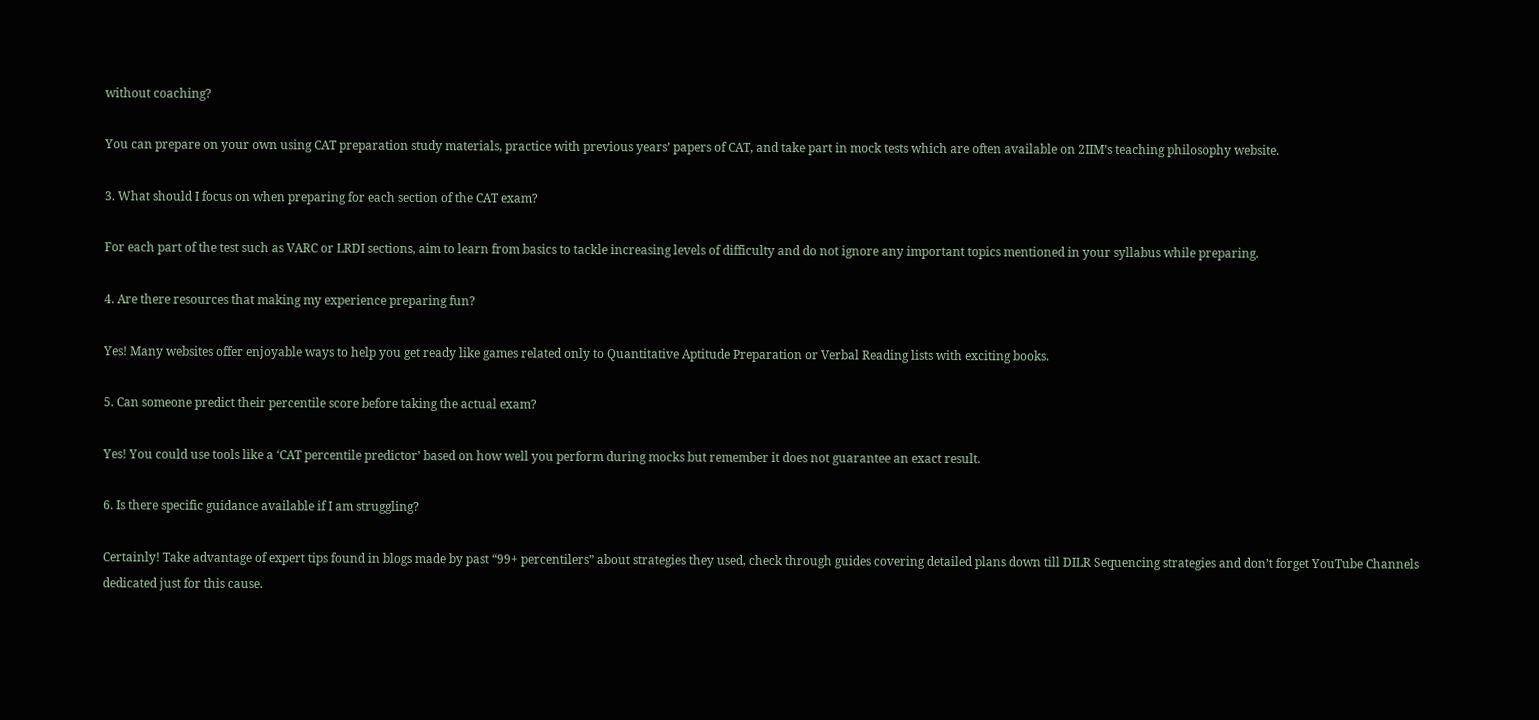without coaching?

You can prepare on your own using CAT preparation study materials, practice with previous years’ papers of CAT, and take part in mock tests which are often available on 2IIM’s teaching philosophy website.

3. What should I focus on when preparing for each section of the CAT exam?

For each part of the test such as VARC or LRDI sections, aim to learn from basics to tackle increasing levels of difficulty and do not ignore any important topics mentioned in your syllabus while preparing.

4. Are there resources that making my experience preparing fun?

Yes! Many websites offer enjoyable ways to help you get ready like games related only to Quantitative Aptitude Preparation or Verbal Reading lists with exciting books.

5. Can someone predict their percentile score before taking the actual exam?

Yes! You could use tools like a ‘CAT percentile predictor’ based on how well you perform during mocks but remember it does not guarantee an exact result.

6. Is there specific guidance available if I am struggling?

Certainly! Take advantage of expert tips found in blogs made by past “99+ percentilers” about strategies they used, check through guides covering detailed plans down till DILR Sequencing strategies and don’t forget YouTube Channels dedicated just for this cause.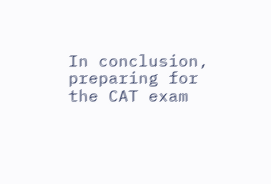In conclusion, preparing for the CAT exam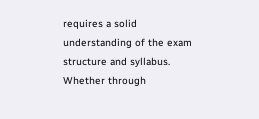requires a solid understanding of the exam structure and syllabus. Whether through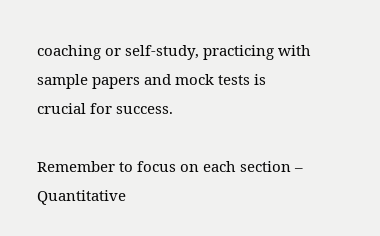coaching or self-study, practicing with sample papers and mock tests is crucial for success.

Remember to focus on each section – Quantitative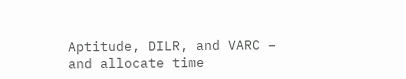Aptitude, DILR, and VARC – and allocate time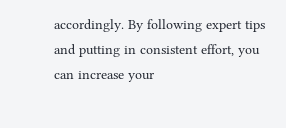accordingly. By following expert tips and putting in consistent effort, you can increase your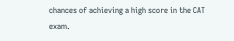chances of achieving a high score in the CAT exam.